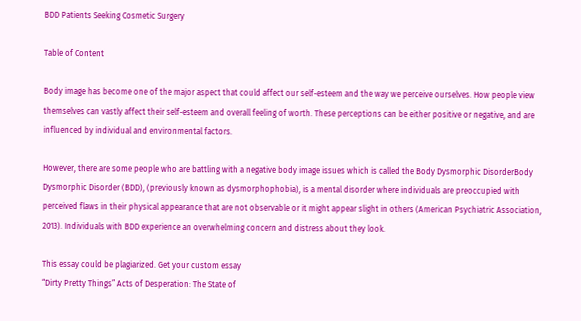BDD Patients Seeking Cosmetic Surgery

Table of Content

Body image has become one of the major aspect that could affect our self-esteem and the way we perceive ourselves. How people view themselves can vastly affect their self-esteem and overall feeling of worth. These perceptions can be either positive or negative, and are influenced by individual and environmental factors.

However, there are some people who are battling with a negative body image issues which is called the Body Dysmorphic DisorderBody Dysmorphic Disorder (BDD), (previously known as dysmorphophobia), is a mental disorder where individuals are preoccupied with perceived flaws in their physical appearance that are not observable or it might appear slight in others (American Psychiatric Association, 2013). Individuals with BDD experience an overwhelming concern and distress about they look.

This essay could be plagiarized. Get your custom essay
“Dirty Pretty Things” Acts of Desperation: The State of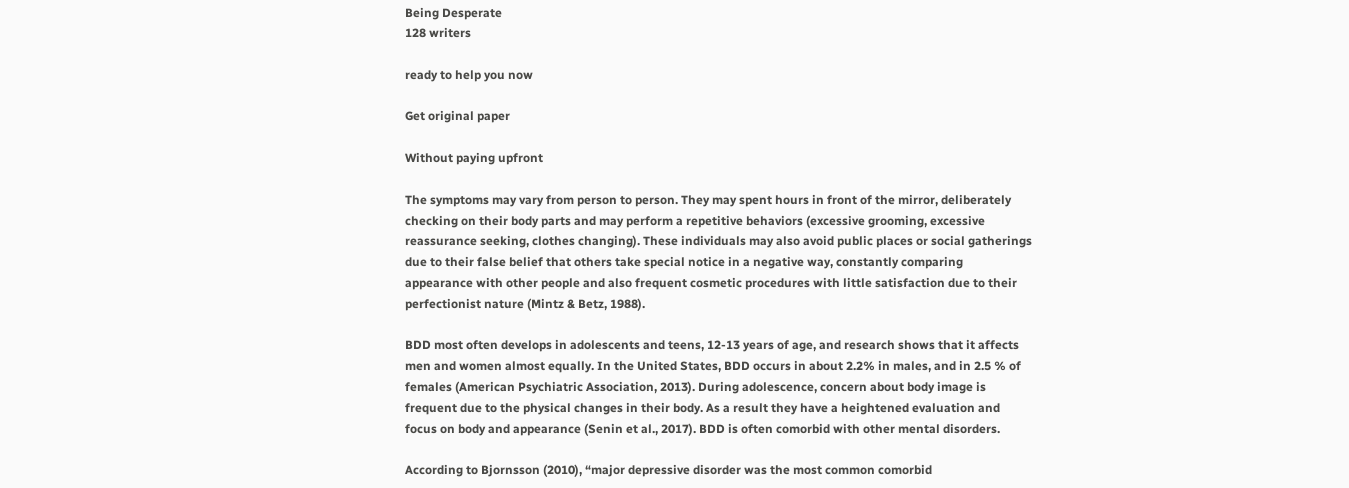Being Desperate
128 writers

ready to help you now

Get original paper

Without paying upfront

The symptoms may vary from person to person. They may spent hours in front of the mirror, deliberately checking on their body parts and may perform a repetitive behaviors (excessive grooming, excessive reassurance seeking, clothes changing). These individuals may also avoid public places or social gatherings due to their false belief that others take special notice in a negative way, constantly comparing appearance with other people and also frequent cosmetic procedures with little satisfaction due to their perfectionist nature (Mintz & Betz, 1988).

BDD most often develops in adolescents and teens, 12-13 years of age, and research shows that it affects men and women almost equally. In the United States, BDD occurs in about 2.2% in males, and in 2.5 % of females (American Psychiatric Association, 2013). During adolescence, concern about body image is frequent due to the physical changes in their body. As a result they have a heightened evaluation and focus on body and appearance (Senin et al., 2017). BDD is often comorbid with other mental disorders.

According to Bjornsson (2010), “major depressive disorder was the most common comorbid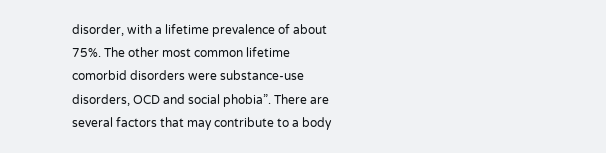disorder, with a lifetime prevalence of about 75%. The other most common lifetime comorbid disorders were substance-use disorders, OCD and social phobia”. There are several factors that may contribute to a body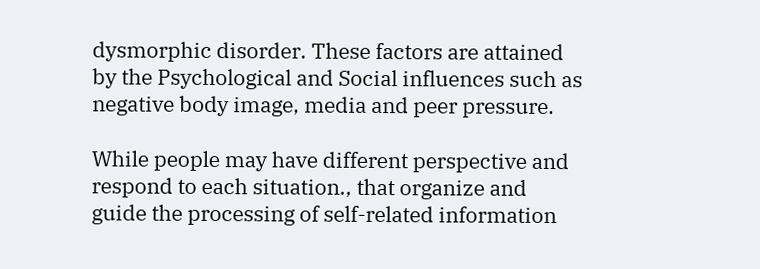dysmorphic disorder. These factors are attained by the Psychological and Social influences such as negative body image, media and peer pressure.

While people may have different perspective and respond to each situation., that organize and guide the processing of self-related information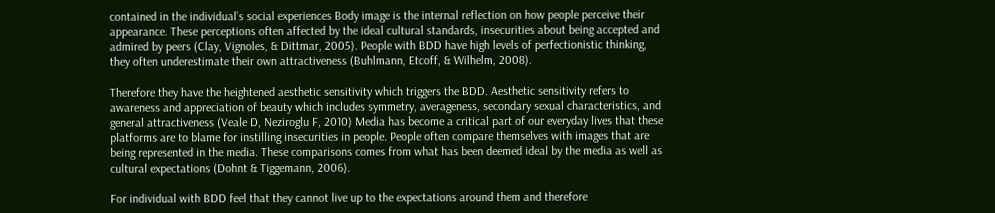contained in the individual’s social experiences Body image is the internal reflection on how people perceive their appearance. These perceptions often affected by the ideal cultural standards, insecurities about being accepted and admired by peers (Clay, Vignoles, & Dittmar, 2005). People with BDD have high levels of perfectionistic thinking, they often underestimate their own attractiveness (Buhlmann, Etcoff, & Wilhelm, 2008).

Therefore they have the heightened aesthetic sensitivity which triggers the BDD. Aesthetic sensitivity refers to awareness and appreciation of beauty which includes symmetry, averageness, secondary sexual characteristics, and general attractiveness (Veale D, Neziroglu F, 2010) Media has become a critical part of our everyday lives that these platforms are to blame for instilling insecurities in people. People often compare themselves with images that are being represented in the media. These comparisons comes from what has been deemed ideal by the media as well as cultural expectations (Dohnt & Tiggemann, 2006).

For individual with BDD feel that they cannot live up to the expectations around them and therefore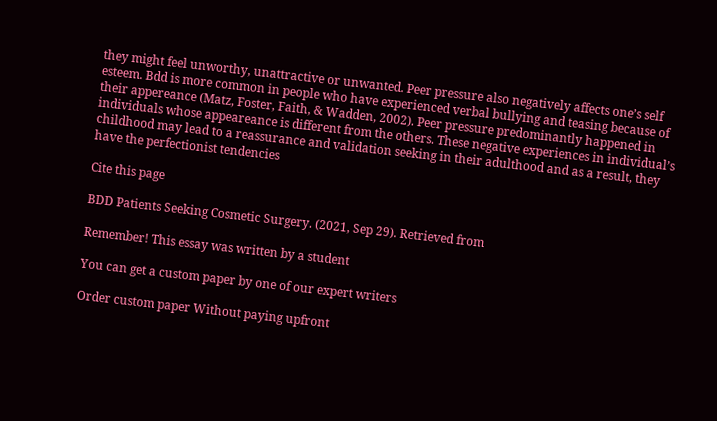they might feel unworthy, unattractive or unwanted. Peer pressure also negatively affects one’s self esteem. Bdd is more common in people who have experienced verbal bullying and teasing because of their appereance (Matz, Foster, Faith, & Wadden, 2002). Peer pressure predominantly happened in individuals whose appeareance is different from the others. These negative experiences in individual’s childhood may lead to a reassurance and validation seeking in their adulthood and as a result, they have the perfectionist tendencies

Cite this page

BDD Patients Seeking Cosmetic Surgery. (2021, Sep 29). Retrieved from

Remember! This essay was written by a student

You can get a custom paper by one of our expert writers

Order custom paper Without paying upfront